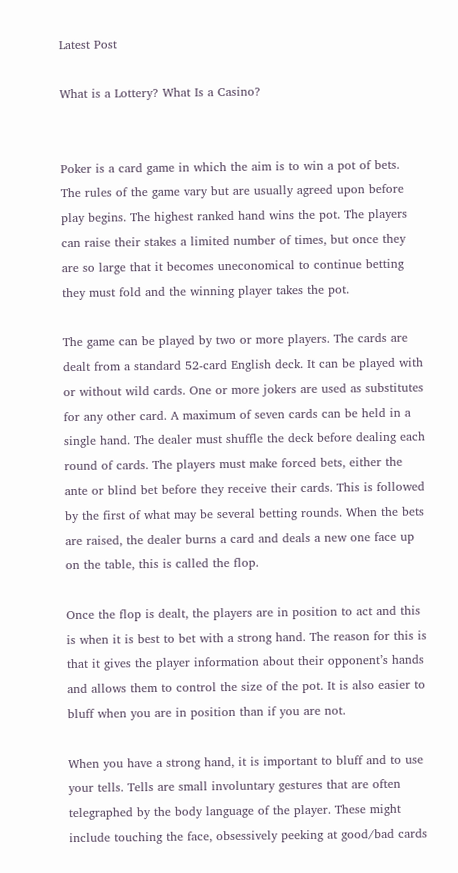Latest Post

What is a Lottery? What Is a Casino?


Poker is a card game in which the aim is to win a pot of bets. The rules of the game vary but are usually agreed upon before play begins. The highest ranked hand wins the pot. The players can raise their stakes a limited number of times, but once they are so large that it becomes uneconomical to continue betting they must fold and the winning player takes the pot.

The game can be played by two or more players. The cards are dealt from a standard 52-card English deck. It can be played with or without wild cards. One or more jokers are used as substitutes for any other card. A maximum of seven cards can be held in a single hand. The dealer must shuffle the deck before dealing each round of cards. The players must make forced bets, either the ante or blind bet before they receive their cards. This is followed by the first of what may be several betting rounds. When the bets are raised, the dealer burns a card and deals a new one face up on the table, this is called the flop.

Once the flop is dealt, the players are in position to act and this is when it is best to bet with a strong hand. The reason for this is that it gives the player information about their opponent’s hands and allows them to control the size of the pot. It is also easier to bluff when you are in position than if you are not.

When you have a strong hand, it is important to bluff and to use your tells. Tells are small involuntary gestures that are often telegraphed by the body language of the player. These might include touching the face, obsessively peeking at good/bad cards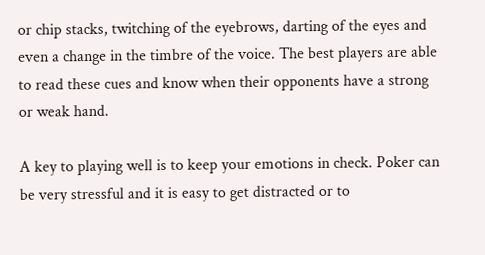or chip stacks, twitching of the eyebrows, darting of the eyes and even a change in the timbre of the voice. The best players are able to read these cues and know when their opponents have a strong or weak hand.

A key to playing well is to keep your emotions in check. Poker can be very stressful and it is easy to get distracted or to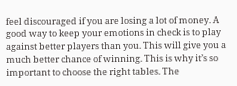feel discouraged if you are losing a lot of money. A good way to keep your emotions in check is to play against better players than you. This will give you a much better chance of winning. This is why it’s so important to choose the right tables. The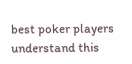best poker players understand this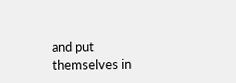and put themselves in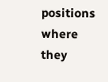positions where they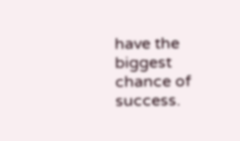have the biggest chance of success.